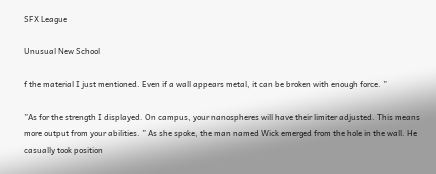SFX League

Unusual New School

f the material I just mentioned. Even if a wall appears metal, it can be broken with enough force. ”

”As for the strength I displayed. On campus, your nanospheres will have their limiter adjusted. This means more output from your abilities. ” As she spoke, the man named Wick emerged from the hole in the wall. He casually took position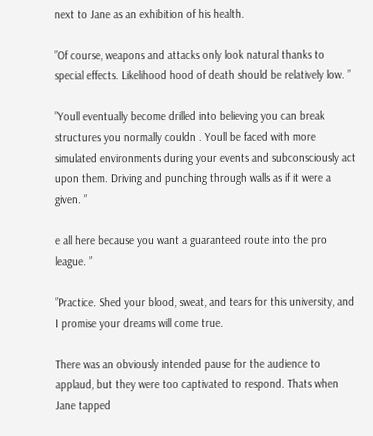next to Jane as an exhibition of his health.

”Of course, weapons and attacks only look natural thanks to special effects. Likelihood hood of death should be relatively low. ”

”Youll eventually become drilled into believing you can break structures you normally couldn . Youll be faced with more simulated environments during your events and subconsciously act upon them. Driving and punching through walls as if it were a given. ”

e all here because you want a guaranteed route into the pro league. ”

”Practice. Shed your blood, sweat, and tears for this university, and I promise your dreams will come true.

There was an obviously intended pause for the audience to applaud, but they were too captivated to respond. Thats when Jane tapped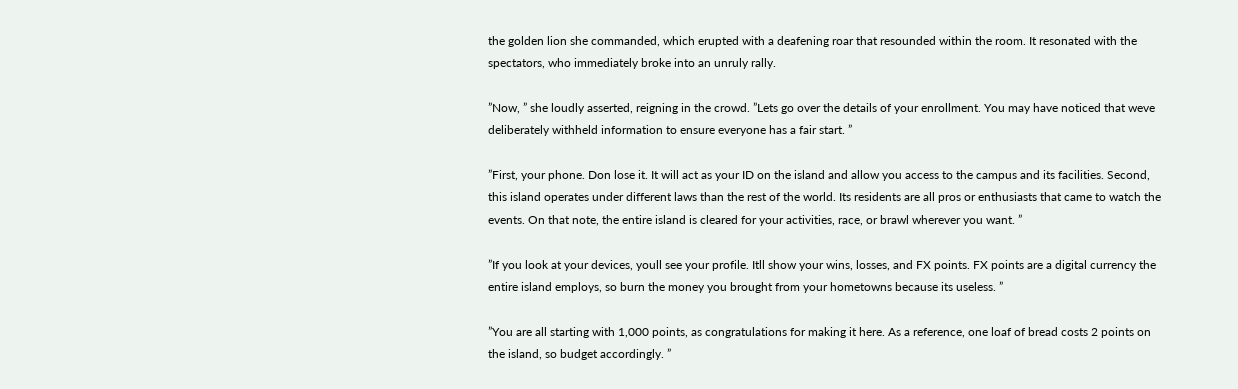the golden lion she commanded, which erupted with a deafening roar that resounded within the room. It resonated with the spectators, who immediately broke into an unruly rally.

”Now, ” she loudly asserted, reigning in the crowd. ”Lets go over the details of your enrollment. You may have noticed that weve deliberately withheld information to ensure everyone has a fair start. ”

”First, your phone. Don lose it. It will act as your ID on the island and allow you access to the campus and its facilities. Second, this island operates under different laws than the rest of the world. Its residents are all pros or enthusiasts that came to watch the events. On that note, the entire island is cleared for your activities, race, or brawl wherever you want. ”

”If you look at your devices, youll see your profile. Itll show your wins, losses, and FX points. FX points are a digital currency the entire island employs, so burn the money you brought from your hometowns because its useless. ”

”You are all starting with 1,000 points, as congratulations for making it here. As a reference, one loaf of bread costs 2 points on the island, so budget accordingly. ”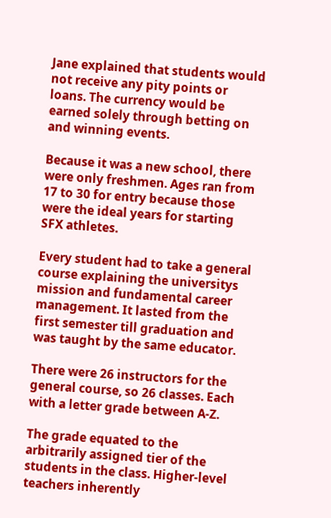Jane explained that students would not receive any pity points or loans. The currency would be earned solely through betting on and winning events.

Because it was a new school, there were only freshmen. Ages ran from 17 to 30 for entry because those were the ideal years for starting SFX athletes.

Every student had to take a general course explaining the universitys mission and fundamental career management. It lasted from the first semester till graduation and was taught by the same educator.

There were 26 instructors for the general course, so 26 classes. Each with a letter grade between A-Z.

The grade equated to the arbitrarily assigned tier of the students in the class. Higher-level teachers inherently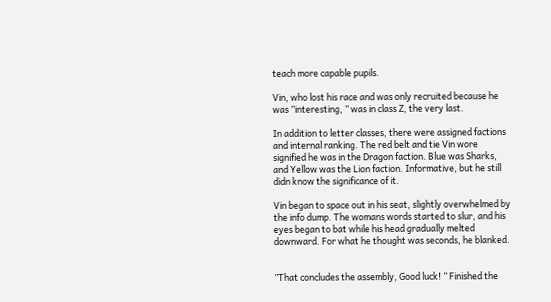teach more capable pupils.

Vin, who lost his race and was only recruited because he was ”interesting, ” was in class Z, the very last.

In addition to letter classes, there were assigned factions and internal ranking. The red belt and tie Vin wore signified he was in the Dragon faction. Blue was Sharks, and Yellow was the Lion faction. Informative, but he still didn know the significance of it.

Vin began to space out in his seat, slightly overwhelmed by the info dump. The womans words started to slur, and his eyes began to bat while his head gradually melted downward. For what he thought was seconds, he blanked.


”That concludes the assembly, Good luck! ” Finished the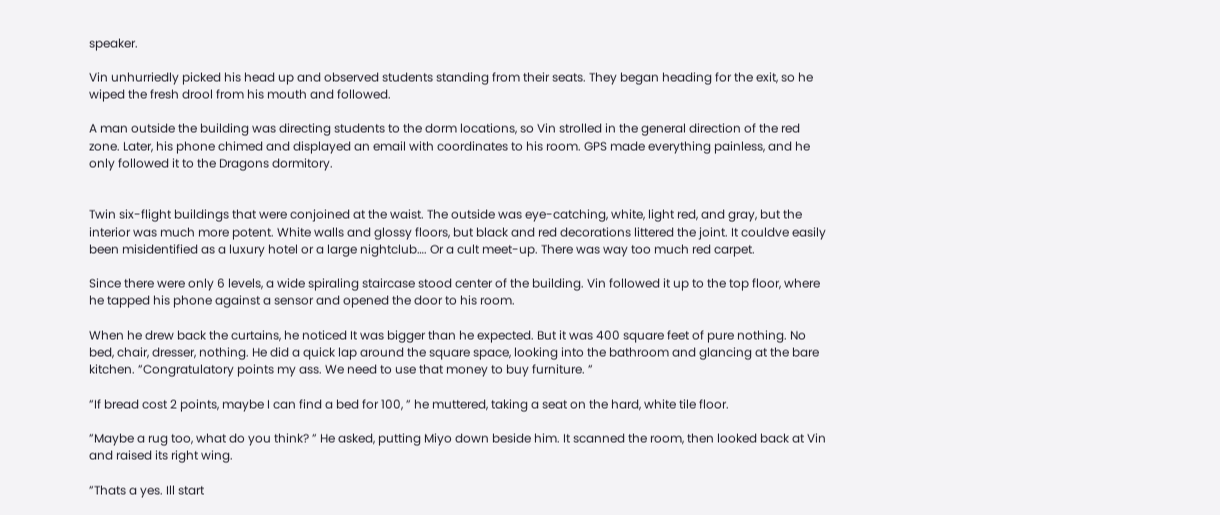speaker.

Vin unhurriedly picked his head up and observed students standing from their seats. They began heading for the exit, so he wiped the fresh drool from his mouth and followed.

A man outside the building was directing students to the dorm locations, so Vin strolled in the general direction of the red zone. Later, his phone chimed and displayed an email with coordinates to his room. GPS made everything painless, and he only followed it to the Dragons dormitory.


Twin six-flight buildings that were conjoined at the waist. The outside was eye-catching, white, light red, and gray, but the interior was much more potent. White walls and glossy floors, but black and red decorations littered the joint. It couldve easily been misidentified as a luxury hotel or a large nightclub…. Or a cult meet-up. There was way too much red carpet.

Since there were only 6 levels, a wide spiraling staircase stood center of the building. Vin followed it up to the top floor, where he tapped his phone against a sensor and opened the door to his room.

When he drew back the curtains, he noticed It was bigger than he expected. But it was 400 square feet of pure nothing. No bed, chair, dresser, nothing. He did a quick lap around the square space, looking into the bathroom and glancing at the bare kitchen. ”Congratulatory points my ass. We need to use that money to buy furniture. ”

”If bread cost 2 points, maybe I can find a bed for 100, ” he muttered, taking a seat on the hard, white tile floor.

”Maybe a rug too, what do you think? ” He asked, putting Miyo down beside him. It scanned the room, then looked back at Vin and raised its right wing.

”Thats a yes. Ill start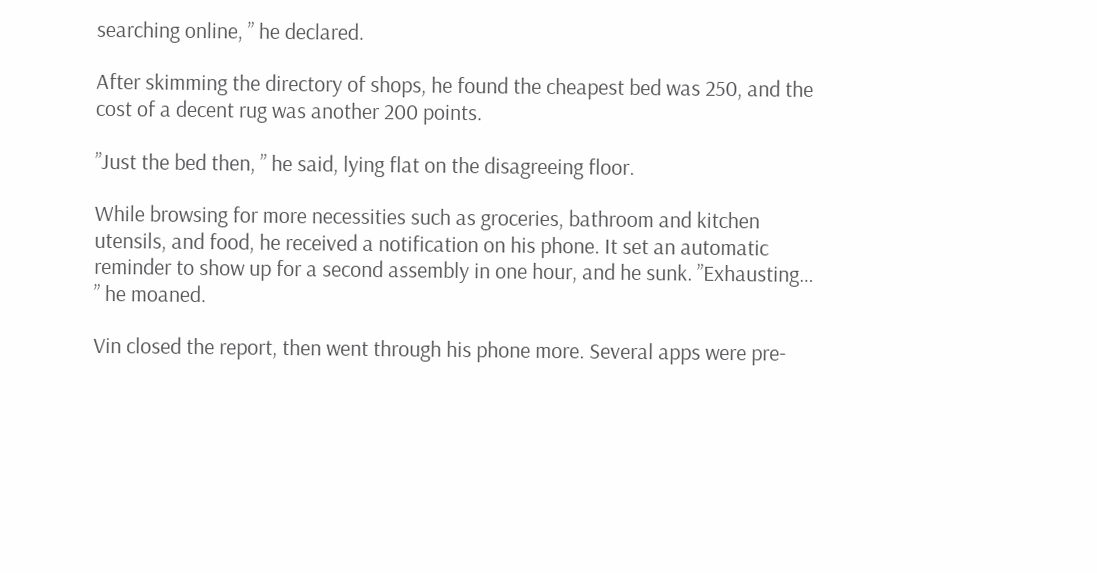searching online, ” he declared.

After skimming the directory of shops, he found the cheapest bed was 250, and the cost of a decent rug was another 200 points.

”Just the bed then, ” he said, lying flat on the disagreeing floor.

While browsing for more necessities such as groceries, bathroom and kitchen utensils, and food, he received a notification on his phone. It set an automatic reminder to show up for a second assembly in one hour, and he sunk. ”Exhausting… ” he moaned.

Vin closed the report, then went through his phone more. Several apps were pre-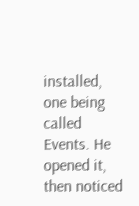installed, one being called Events. He opened it, then noticed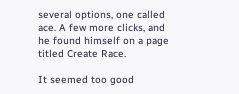several options, one called
ace. A few more clicks, and he found himself on a page titled Create Race.

It seemed too good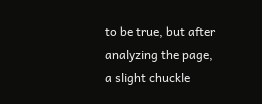to be true, but after analyzing the page, a slight chuckle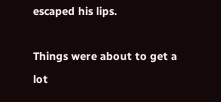escaped his lips.

Things were about to get a lot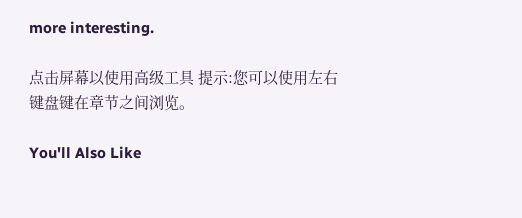more interesting.

点击屏幕以使用高级工具 提示:您可以使用左右键盘键在章节之间浏览。

You'll Also Like